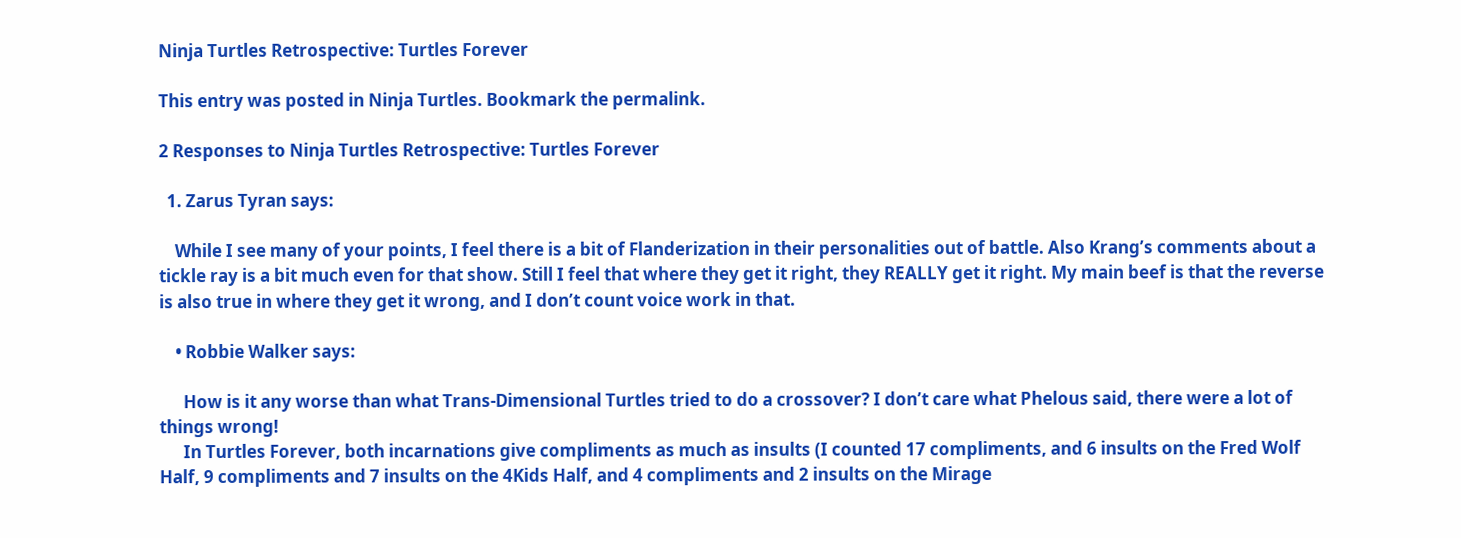Ninja Turtles Retrospective: Turtles Forever

This entry was posted in Ninja Turtles. Bookmark the permalink.

2 Responses to Ninja Turtles Retrospective: Turtles Forever

  1. Zarus Tyran says:

    While I see many of your points, I feel there is a bit of Flanderization in their personalities out of battle. Also Krang’s comments about a tickle ray is a bit much even for that show. Still I feel that where they get it right, they REALLY get it right. My main beef is that the reverse is also true in where they get it wrong, and I don’t count voice work in that.

    • Robbie Walker says:

      How is it any worse than what Trans-Dimensional Turtles tried to do a crossover? I don’t care what Phelous said, there were a lot of things wrong!
      In Turtles Forever, both incarnations give compliments as much as insults (I counted 17 compliments, and 6 insults on the Fred Wolf Half, 9 compliments and 7 insults on the 4Kids Half, and 4 compliments and 2 insults on the Mirage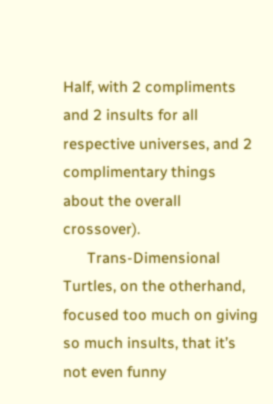Half, with 2 compliments and 2 insults for all respective universes, and 2 complimentary things about the overall crossover).
      Trans-Dimensional Turtles, on the otherhand, focused too much on giving so much insults, that it’s not even funny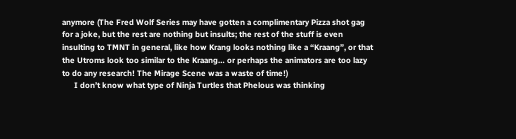anymore (The Fred Wolf Series may have gotten a complimentary Pizza shot gag for a joke, but the rest are nothing but insults; the rest of the stuff is even insulting to TMNT in general, like how Krang looks nothing like a “Kraang”, or that the Utroms look too similar to the Kraang… or perhaps the animators are too lazy to do any research! The Mirage Scene was a waste of time!)
      I don’t know what type of Ninja Turtles that Phelous was thinking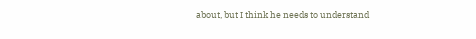about, but I think he needs to understand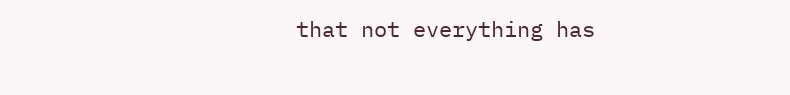that not everything has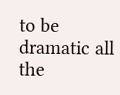to be dramatic all the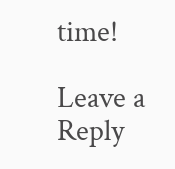time!

Leave a Reply